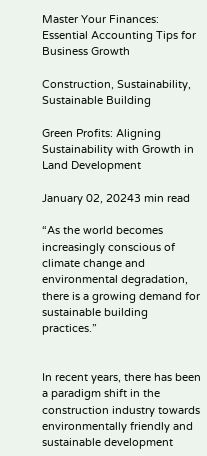Master Your Finances: Essential Accounting Tips for Business Growth

Construction, Sustainability, Sustainable Building

Green Profits: Aligning Sustainability with Growth in Land Development

January 02, 20243 min read

“As the world becomes increasingly conscious of climate change and environmental degradation, there is a growing demand for sustainable building practices.”


In recent years, there has been a paradigm shift in the construction industry towards environmentally friendly and sustainable development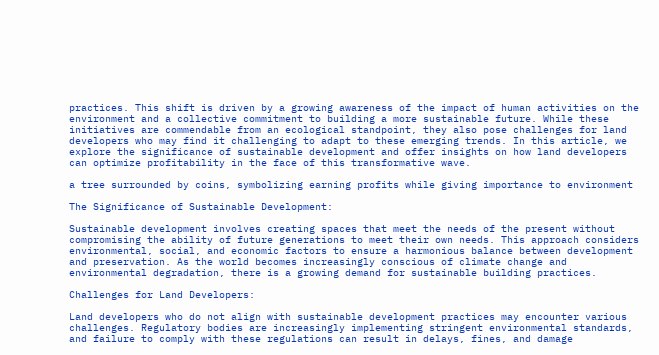practices. This shift is driven by a growing awareness of the impact of human activities on the environment and a collective commitment to building a more sustainable future. While these initiatives are commendable from an ecological standpoint, they also pose challenges for land developers who may find it challenging to adapt to these emerging trends. In this article, we explore the significance of sustainable development and offer insights on how land developers can optimize profitability in the face of this transformative wave.

a tree surrounded by coins, symbolizing earning profits while giving importance to environment

The Significance of Sustainable Development:

Sustainable development involves creating spaces that meet the needs of the present without compromising the ability of future generations to meet their own needs. This approach considers environmental, social, and economic factors to ensure a harmonious balance between development and preservation. As the world becomes increasingly conscious of climate change and environmental degradation, there is a growing demand for sustainable building practices.

Challenges for Land Developers:

Land developers who do not align with sustainable development practices may encounter various challenges. Regulatory bodies are increasingly implementing stringent environmental standards, and failure to comply with these regulations can result in delays, fines, and damage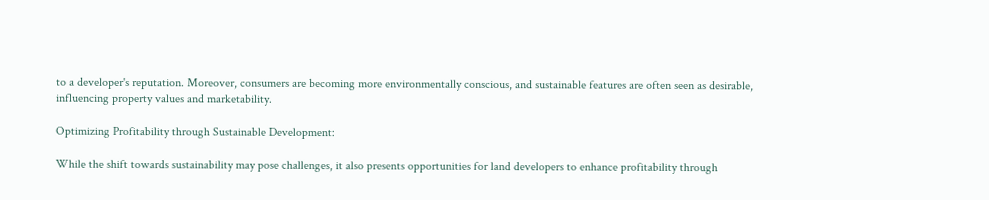to a developer's reputation. Moreover, consumers are becoming more environmentally conscious, and sustainable features are often seen as desirable, influencing property values and marketability.

Optimizing Profitability through Sustainable Development:

While the shift towards sustainability may pose challenges, it also presents opportunities for land developers to enhance profitability through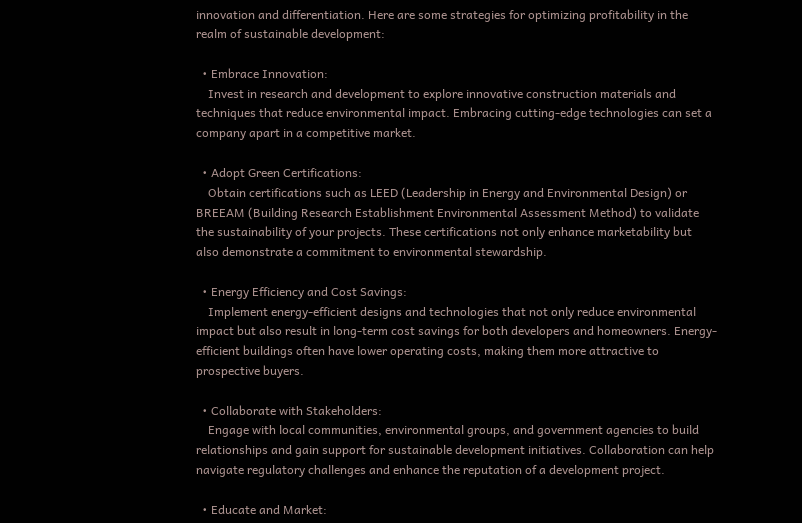innovation and differentiation. Here are some strategies for optimizing profitability in the realm of sustainable development:

  • Embrace Innovation:
    Invest in research and development to explore innovative construction materials and techniques that reduce environmental impact. Embracing cutting-edge technologies can set a company apart in a competitive market.

  • Adopt Green Certifications:
    Obtain certifications such as LEED (Leadership in Energy and Environmental Design) or BREEAM (Building Research Establishment Environmental Assessment Method) to validate the sustainability of your projects. These certifications not only enhance marketability but also demonstrate a commitment to environmental stewardship.

  • Energy Efficiency and Cost Savings:
    Implement energy-efficient designs and technologies that not only reduce environmental impact but also result in long-term cost savings for both developers and homeowners. Energy-efficient buildings often have lower operating costs, making them more attractive to prospective buyers.

  • Collaborate with Stakeholders:
    Engage with local communities, environmental groups, and government agencies to build relationships and gain support for sustainable development initiatives. Collaboration can help navigate regulatory challenges and enhance the reputation of a development project.

  • Educate and Market: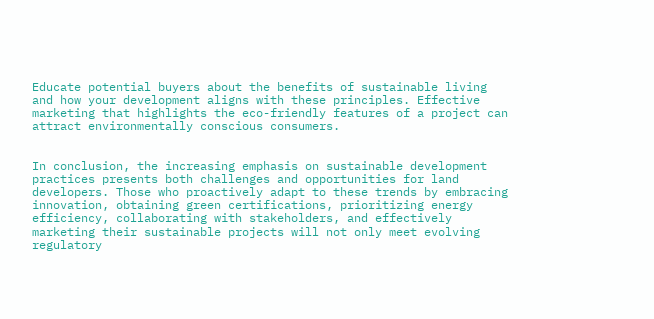Educate potential buyers about the benefits of sustainable living and how your development aligns with these principles. Effective marketing that highlights the eco-friendly features of a project can attract environmentally conscious consumers.


In conclusion, the increasing emphasis on sustainable development practices presents both challenges and opportunities for land developers. Those who proactively adapt to these trends by embracing innovation, obtaining green certifications, prioritizing energy efficiency, collaborating with stakeholders, and effectively marketing their sustainable projects will not only meet evolving regulatory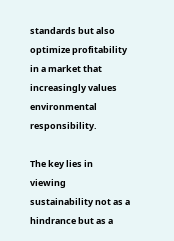standards but also optimize profitability in a market that increasingly values environmental responsibility.

The key lies in viewing sustainability not as a hindrance but as a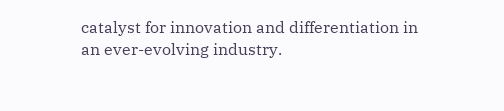catalyst for innovation and differentiation in an ever-evolving industry.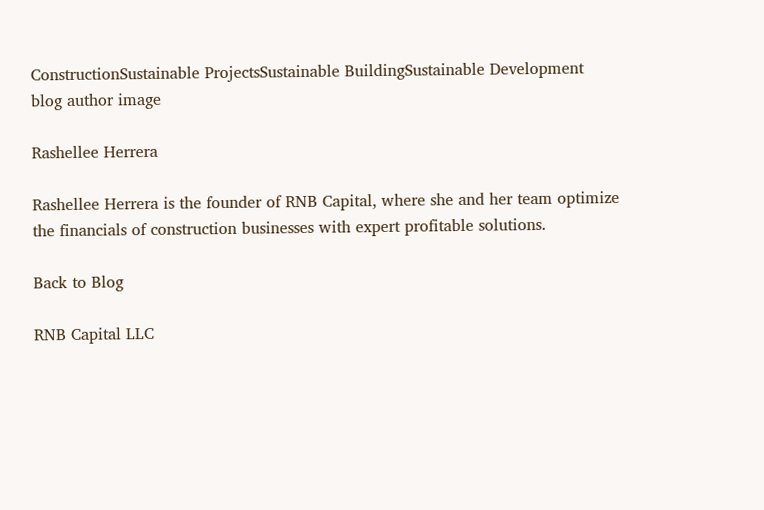ConstructionSustainable ProjectsSustainable BuildingSustainable Development
blog author image

Rashellee Herrera

Rashellee Herrera is the founder of RNB Capital, where she and her team optimize the financials of construction businesses with expert profitable solutions.

Back to Blog

RNB Capital LLC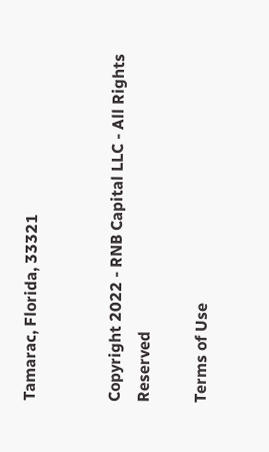Tamarac, Florida, 33321


Copyright 2022 - RNB Capital LLC - All Rights Reserved

Terms of Use